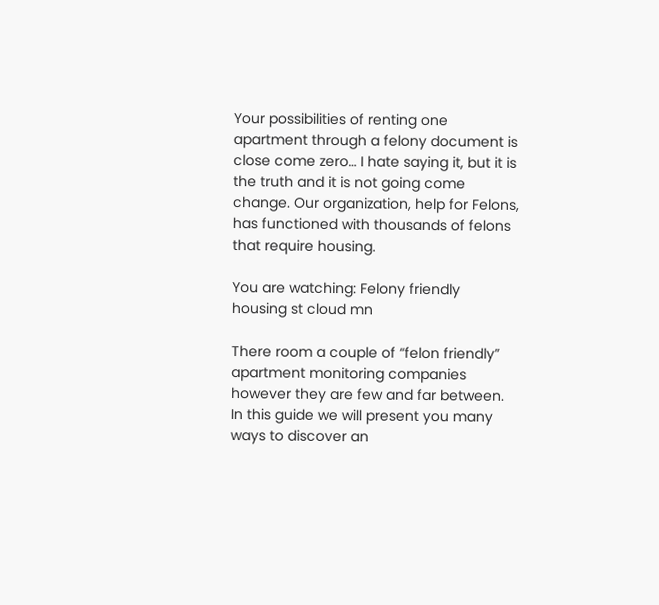Your possibilities of renting one apartment through a felony document is close come zero… I hate saying it, but it is the truth and it is not going come change. Our organization, help for Felons, has functioned with thousands of felons that require housing.

You are watching: Felony friendly housing st cloud mn

There room a couple of “felon friendly” apartment monitoring companies however they are few and far between. In this guide we will present you many ways to discover an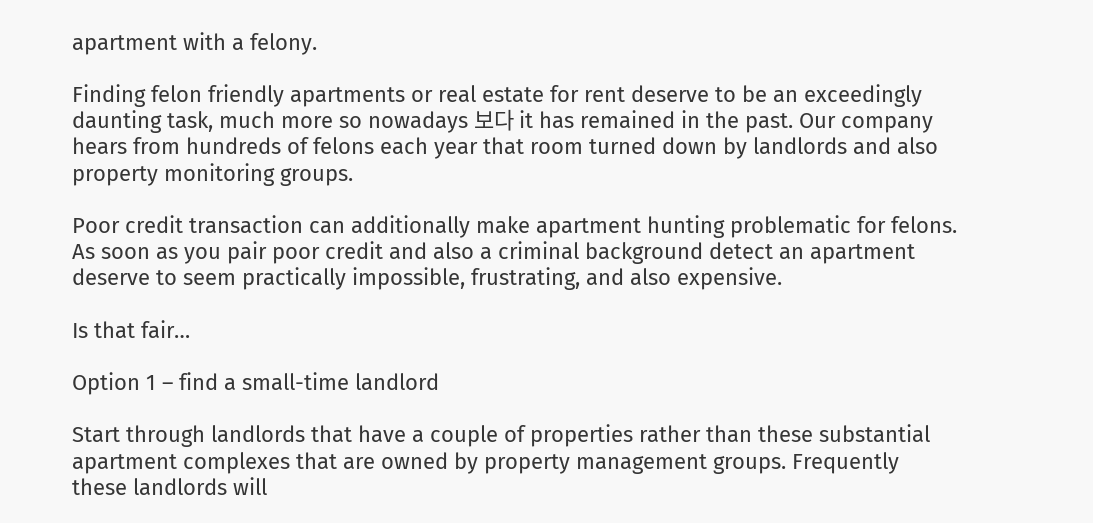apartment with a felony.

Finding felon friendly apartments or real estate for rent deserve to be an exceedingly daunting task, much more so nowadays 보다 it has remained in the past. Our company hears from hundreds of felons each year that room turned down by landlords and also property monitoring groups.

Poor credit transaction can additionally make apartment hunting problematic for felons. As soon as you pair poor credit and also a criminal background detect an apartment deserve to seem practically impossible, frustrating, and also expensive.

Is that fair…

Option 1 – find a small-time landlord

Start through landlords that have a couple of properties rather than these substantial apartment complexes that are owned by property management groups. Frequently these landlords will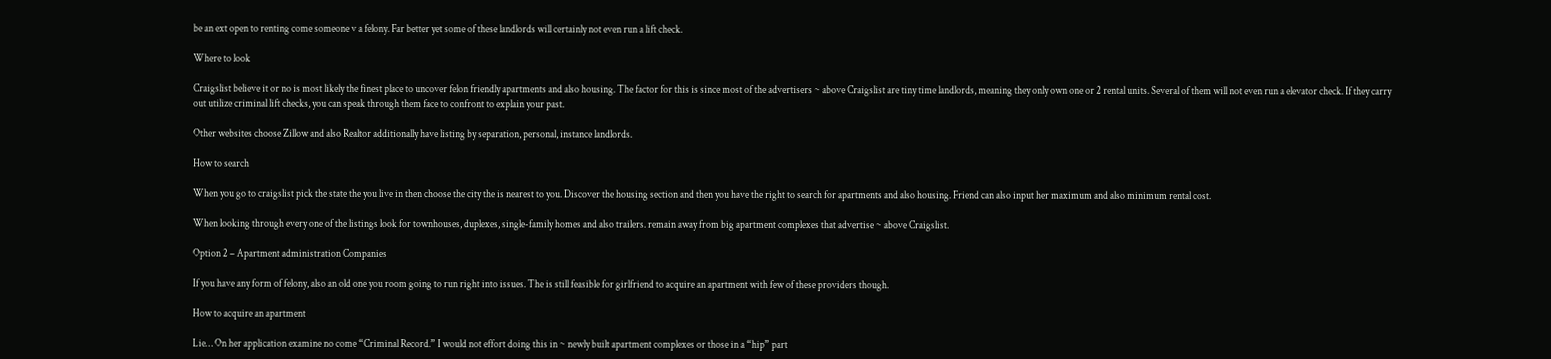be an ext open to renting come someone v a felony. Far better yet some of these landlords will certainly not even run a lift check.

Where to look

Craigslist believe it or no is most likely the finest place to uncover felon friendly apartments and also housing. The factor for this is since most of the advertisers ~ above Craigslist are tiny time landlords, meaning they only own one or 2 rental units. Several of them will not even run a elevator check. If they carry out utilize criminal lift checks, you can speak through them face to confront to explain your past.

Other websites choose Zillow and also Realtor additionally have listing by separation, personal, instance landlords.

How to search

When you go to craigslist pick the state the you live in then choose the city the is nearest to you. Discover the housing section and then you have the right to search for apartments and also housing. Friend can also input her maximum and also minimum rental cost.

When looking through every one of the listings look for townhouses, duplexes, single-family homes and also trailers. remain away from big apartment complexes that advertise ~ above Craigslist.

Option 2 – Apartment administration Companies

If you have any form of felony, also an old one you room going to run right into issues. The is still feasible for girlfriend to acquire an apartment with few of these providers though.

How to acquire an apartment

Lie… On her application examine no come “Criminal Record.” I would not effort doing this in ~ newly built apartment complexes or those in a “hip” part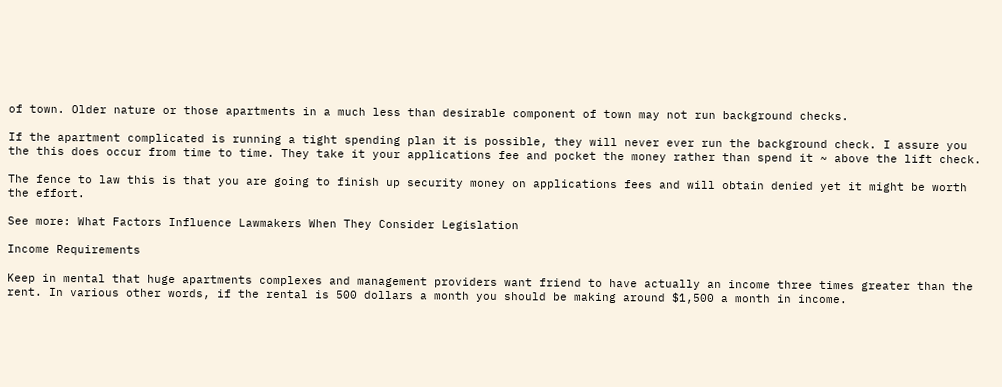of town. Older nature or those apartments in a much less than desirable component of town may not run background checks.

If the apartment complicated is running a tight spending plan it is possible, they will never ever run the background check. I assure you the this does occur from time to time. They take it your applications fee and pocket the money rather than spend it ~ above the lift check.

The fence to law this is that you are going to finish up security money on applications fees and will obtain denied yet it might be worth the effort.

See more: What Factors Influence Lawmakers When They Consider Legislation

Income Requirements

Keep in mental that huge apartments complexes and management providers want friend to have actually an income three times greater than the rent. In various other words, if the rental is 500 dollars a month you should be making around $1,500 a month in income.